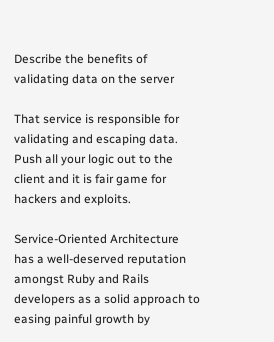Describe the benefits of validating data on the server

That service is responsible for validating and escaping data. Push all your logic out to the client and it is fair game for hackers and exploits.

Service-Oriented Architecture has a well-deserved reputation amongst Ruby and Rails developers as a solid approach to easing painful growth by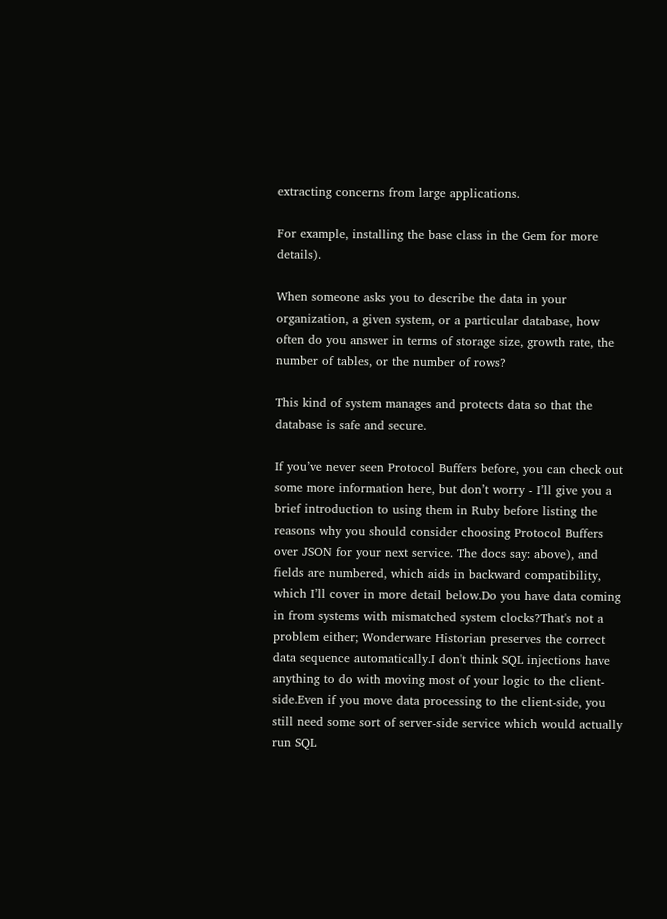extracting concerns from large applications.

For example, installing the base class in the Gem for more details).

When someone asks you to describe the data in your organization, a given system, or a particular database, how often do you answer in terms of storage size, growth rate, the number of tables, or the number of rows?

This kind of system manages and protects data so that the database is safe and secure.

If you’ve never seen Protocol Buffers before, you can check out some more information here, but don’t worry - I’ll give you a brief introduction to using them in Ruby before listing the reasons why you should consider choosing Protocol Buffers over JSON for your next service. The docs say: above), and fields are numbered, which aids in backward compatibility, which I’ll cover in more detail below.Do you have data coming in from systems with mismatched system clocks?That's not a problem either; Wonderware Historian preserves the correct data sequence automatically.I don't think SQL injections have anything to do with moving most of your logic to the client-side.Even if you move data processing to the client-side, you still need some sort of server-side service which would actually run SQL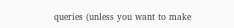queries (unless you want to make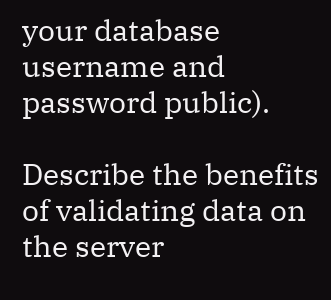your database username and password public).

Describe the benefits of validating data on the server